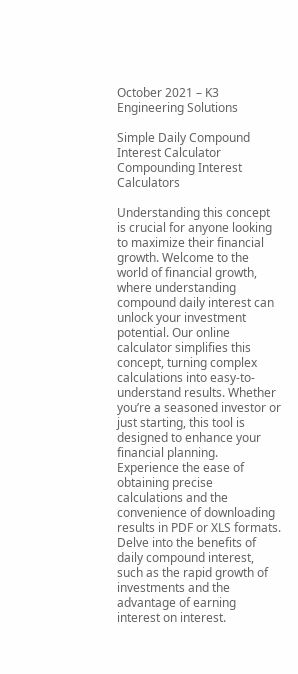October 2021 – K3 Engineering Solutions

Simple Daily Compound Interest Calculator Compounding Interest Calculators

Understanding this concept is crucial for anyone looking to maximize their financial growth. Welcome to the world of financial growth, where understanding compound daily interest can unlock your investment potential. Our online calculator simplifies this concept, turning complex calculations into easy-to-understand results. Whether you’re a seasoned investor or just starting, this tool is designed to enhance your financial planning. Experience the ease of obtaining precise calculations and the convenience of downloading results in PDF or XLS formats. Delve into the benefits of daily compound interest, such as the rapid growth of investments and the advantage of earning interest on interest.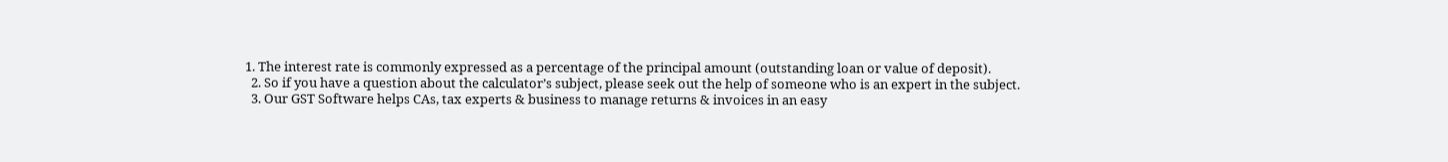1. The interest rate is commonly expressed as a percentage of the principal amount (outstanding loan or value of deposit).
  2. So if you have a question about the calculator’s subject, please seek out the help of someone who is an expert in the subject.
  3. Our GST Software helps CAs, tax experts & business to manage returns & invoices in an easy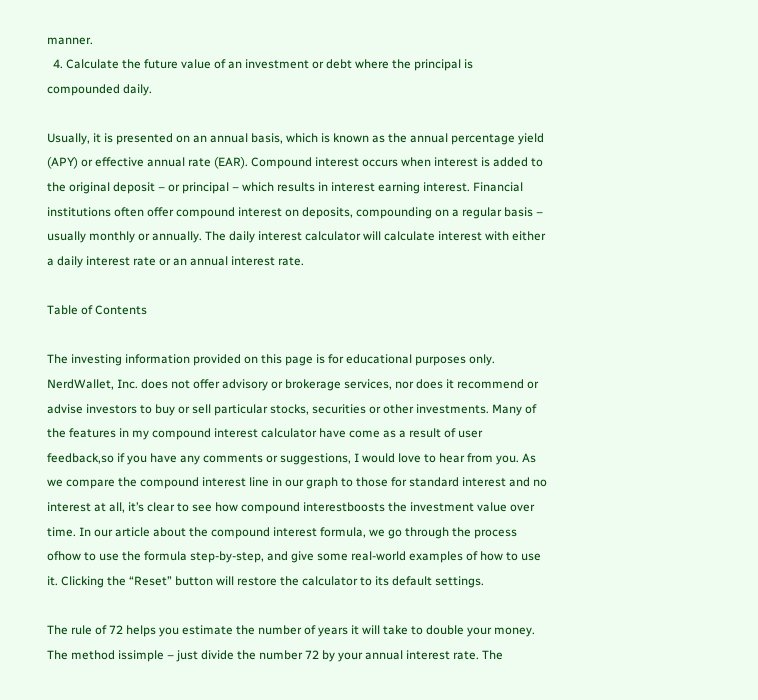manner.
  4. Calculate the future value of an investment or debt where the principal is compounded daily.

Usually, it is presented on an annual basis, which is known as the annual percentage yield (APY) or effective annual rate (EAR). Compound interest occurs when interest is added to the original deposit – or principal – which results in interest earning interest. Financial institutions often offer compound interest on deposits, compounding on a regular basis – usually monthly or annually. The daily interest calculator will calculate interest with either a daily interest rate or an annual interest rate.

Table of Contents

The investing information provided on this page is for educational purposes only. NerdWallet, Inc. does not offer advisory or brokerage services, nor does it recommend or advise investors to buy or sell particular stocks, securities or other investments. Many of the features in my compound interest calculator have come as a result of user feedback,so if you have any comments or suggestions, I would love to hear from you. As we compare the compound interest line in our graph to those for standard interest and no interest at all, it’s clear to see how compound interestboosts the investment value over time. In our article about the compound interest formula, we go through the process ofhow to use the formula step-by-step, and give some real-world examples of how to use it. Clicking the “Reset” button will restore the calculator to its default settings.

The rule of 72 helps you estimate the number of years it will take to double your money. The method issimple – just divide the number 72 by your annual interest rate. The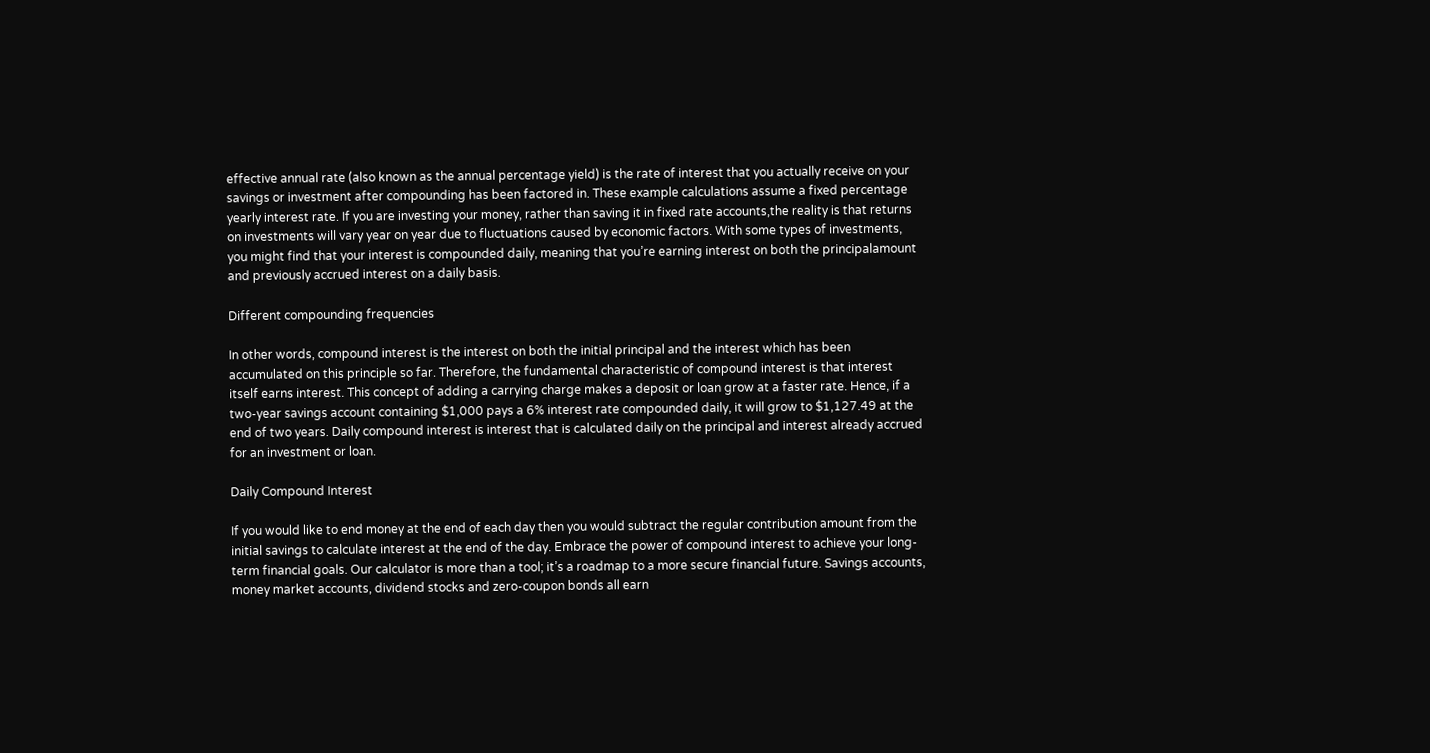effective annual rate (also known as the annual percentage yield) is the rate of interest that you actually receive on your savings or investment after compounding has been factored in. These example calculations assume a fixed percentage yearly interest rate. If you are investing your money, rather than saving it in fixed rate accounts,the reality is that returns on investments will vary year on year due to fluctuations caused by economic factors. With some types of investments, you might find that your interest is compounded daily, meaning that you’re earning interest on both the principalamount and previously accrued interest on a daily basis.

Different compounding frequencies

In other words, compound interest is the interest on both the initial principal and the interest which has been accumulated on this principle so far. Therefore, the fundamental characteristic of compound interest is that interest itself earns interest. This concept of adding a carrying charge makes a deposit or loan grow at a faster rate. Hence, if a two-year savings account containing $1,000 pays a 6% interest rate compounded daily, it will grow to $1,127.49 at the end of two years. Daily compound interest is interest that is calculated daily on the principal and interest already accrued for an investment or loan.

Daily Compound Interest

If you would like to end money at the end of each day then you would subtract the regular contribution amount from the initial savings to calculate interest at the end of the day. Embrace the power of compound interest to achieve your long-term financial goals. Our calculator is more than a tool; it’s a roadmap to a more secure financial future. Savings accounts, money market accounts, dividend stocks and zero-coupon bonds all earn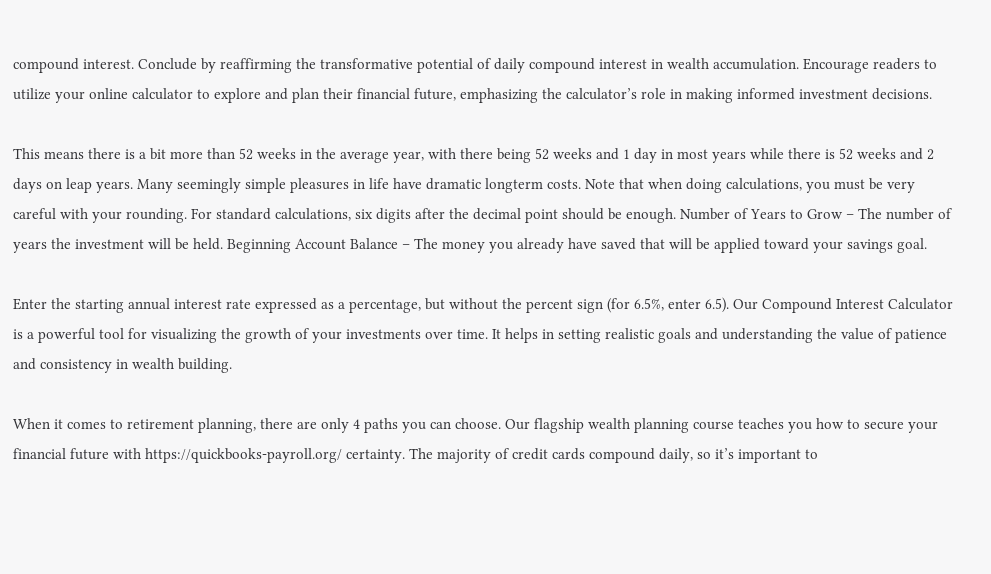compound interest. Conclude by reaffirming the transformative potential of daily compound interest in wealth accumulation. Encourage readers to utilize your online calculator to explore and plan their financial future, emphasizing the calculator’s role in making informed investment decisions.

This means there is a bit more than 52 weeks in the average year, with there being 52 weeks and 1 day in most years while there is 52 weeks and 2 days on leap years. Many seemingly simple pleasures in life have dramatic longterm costs. Note that when doing calculations, you must be very careful with your rounding. For standard calculations, six digits after the decimal point should be enough. Number of Years to Grow – The number of years the investment will be held. Beginning Account Balance – The money you already have saved that will be applied toward your savings goal.

Enter the starting annual interest rate expressed as a percentage, but without the percent sign (for 6.5%, enter 6.5). Our Compound Interest Calculator is a powerful tool for visualizing the growth of your investments over time. It helps in setting realistic goals and understanding the value of patience and consistency in wealth building.

When it comes to retirement planning, there are only 4 paths you can choose. Our flagship wealth planning course teaches you how to secure your financial future with https://quickbooks-payroll.org/ certainty. The majority of credit cards compound daily, so it’s important to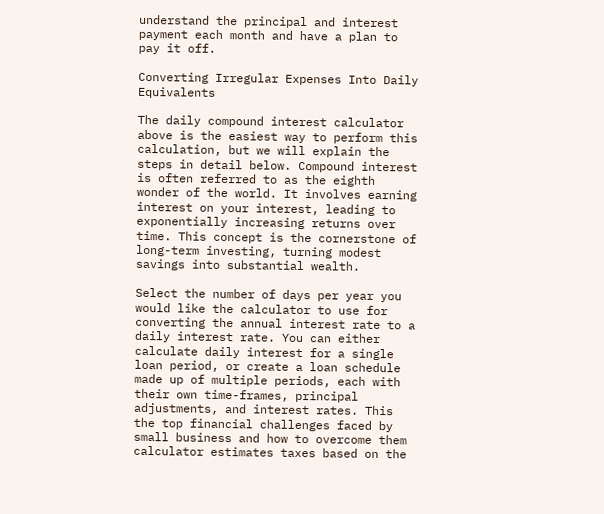understand the principal and interest payment each month and have a plan to pay it off.

Converting Irregular Expenses Into Daily Equivalents

The daily compound interest calculator above is the easiest way to perform this calculation, but we will explain the steps in detail below. Compound interest is often referred to as the eighth wonder of the world. It involves earning interest on your interest, leading to exponentially increasing returns over time. This concept is the cornerstone of long-term investing, turning modest savings into substantial wealth.

Select the number of days per year you would like the calculator to use for converting the annual interest rate to a daily interest rate. You can either calculate daily interest for a single loan period, or create a loan schedule made up of multiple periods, each with their own time-frames, principal adjustments, and interest rates. This the top financial challenges faced by small business and how to overcome them calculator estimates taxes based on the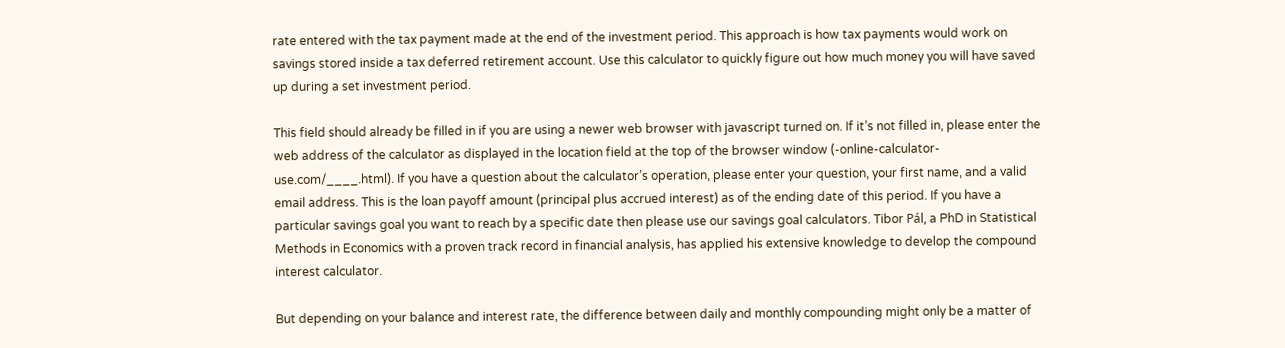rate entered with the tax payment made at the end of the investment period. This approach is how tax payments would work on savings stored inside a tax deferred retirement account. Use this calculator to quickly figure out how much money you will have saved up during a set investment period.

This field should already be filled in if you are using a newer web browser with javascript turned on. If it’s not filled in, please enter the web address of the calculator as displayed in the location field at the top of the browser window (-online-calculator-use.com/____.html). If you have a question about the calculator’s operation, please enter your question, your first name, and a valid email address. This is the loan payoff amount (principal plus accrued interest) as of the ending date of this period. If you have a particular savings goal you want to reach by a specific date then please use our savings goal calculators. Tibor Pál, a PhD in Statistical Methods in Economics with a proven track record in financial analysis, has applied his extensive knowledge to develop the compound interest calculator.

But depending on your balance and interest rate, the difference between daily and monthly compounding might only be a matter of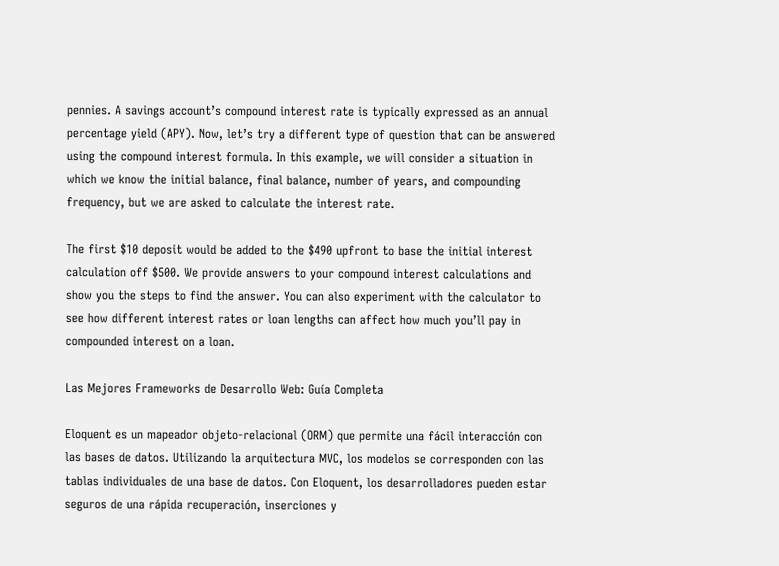pennies. A savings account’s compound interest rate is typically expressed as an annual percentage yield (APY). Now, let’s try a different type of question that can be answered using the compound interest formula. In this example, we will consider a situation in which we know the initial balance, final balance, number of years, and compounding frequency, but we are asked to calculate the interest rate.

The first $10 deposit would be added to the $490 upfront to base the initial interest calculation off $500. We provide answers to your compound interest calculations and show you the steps to find the answer. You can also experiment with the calculator to see how different interest rates or loan lengths can affect how much you’ll pay in compounded interest on a loan.

Las Mejores Frameworks de Desarrollo Web: Guía Completa

Eloquent es un mapeador objeto-relacional (ORM) que permite una fácil interacción con las bases de datos. Utilizando la arquitectura MVC, los modelos se corresponden con las tablas individuales de una base de datos. Con Eloquent, los desarrolladores pueden estar seguros de una rápida recuperación, inserciones y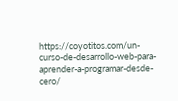https://coyotitos.com/un-curso-de-desarrollo-web-para-aprender-a-programar-desde-cero/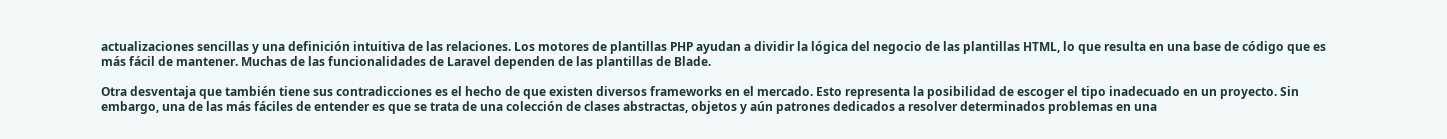actualizaciones sencillas y una definición intuitiva de las relaciones. Los motores de plantillas PHP ayudan a dividir la lógica del negocio de las plantillas HTML, lo que resulta en una base de código que es más fácil de mantener. Muchas de las funcionalidades de Laravel dependen de las plantillas de Blade.

Otra desventaja que también tiene sus contradicciones es el hecho de que existen diversos frameworks en el mercado. Esto representa la posibilidad de escoger el tipo inadecuado en un proyecto. Sin embargo, una de las más fáciles de entender es que se trata de una colección de clases abstractas, objetos y aún patrones dedicados a resolver determinados problemas en una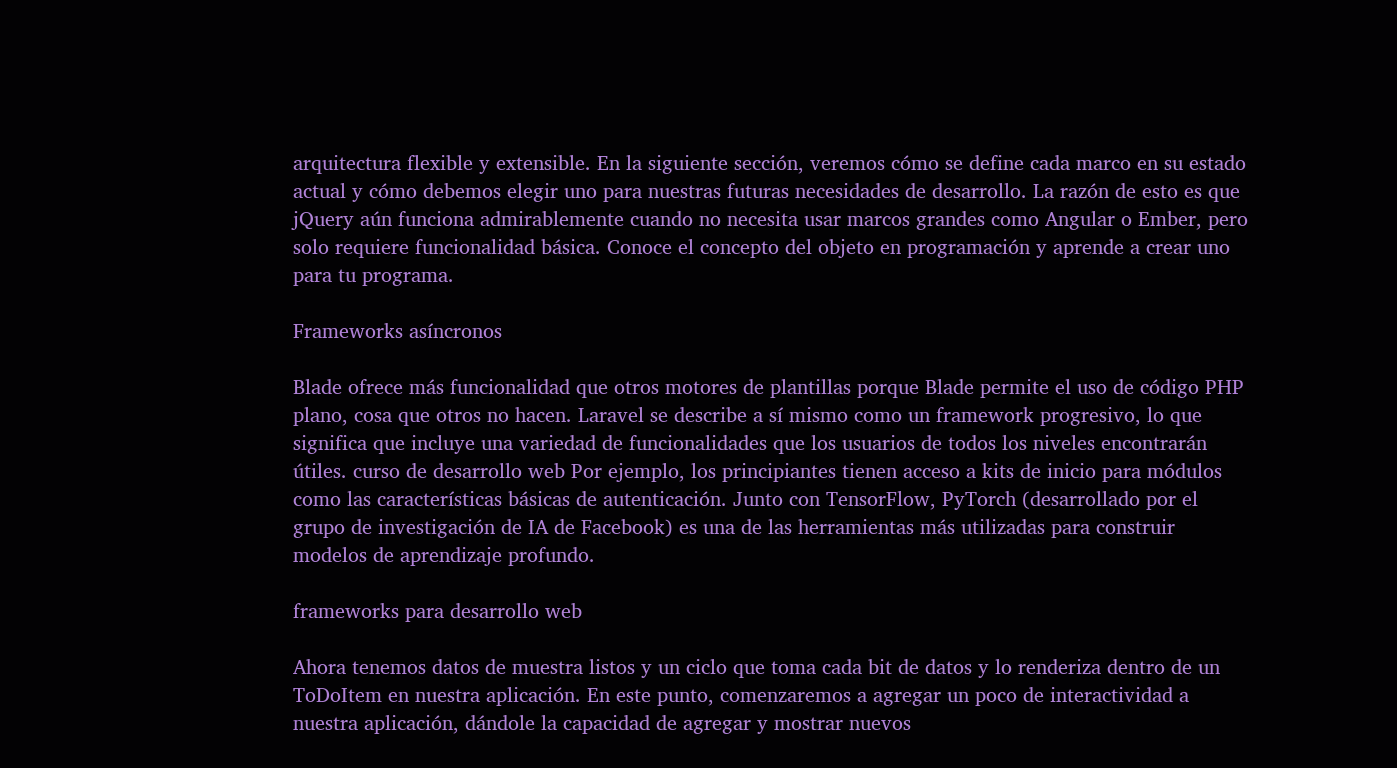arquitectura flexible y extensible. En la siguiente sección, veremos cómo se define cada marco en su estado actual y cómo debemos elegir uno para nuestras futuras necesidades de desarrollo. La razón de esto es que jQuery aún funciona admirablemente cuando no necesita usar marcos grandes como Angular o Ember, pero solo requiere funcionalidad básica. Conoce el concepto del objeto en programación y aprende a crear uno para tu programa.

Frameworks asíncronos

Blade ofrece más funcionalidad que otros motores de plantillas porque Blade permite el uso de código PHP plano, cosa que otros no hacen. Laravel se describe a sí mismo como un framework progresivo, lo que significa que incluye una variedad de funcionalidades que los usuarios de todos los niveles encontrarán útiles. curso de desarrollo web Por ejemplo, los principiantes tienen acceso a kits de inicio para módulos como las características básicas de autenticación. Junto con TensorFlow, PyTorch (desarrollado por el grupo de investigación de IA de Facebook) es una de las herramientas más utilizadas para construir modelos de aprendizaje profundo.

frameworks para desarrollo web

Ahora tenemos datos de muestra listos y un ciclo que toma cada bit de datos y lo renderiza dentro de un ToDoItem en nuestra aplicación. En este punto, comenzaremos a agregar un poco de interactividad a nuestra aplicación, dándole la capacidad de agregar y mostrar nuevos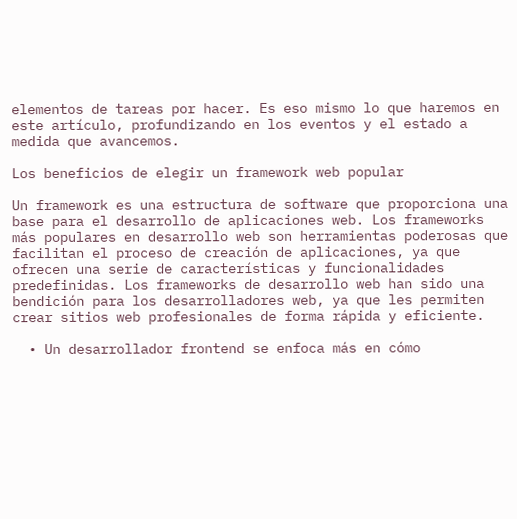elementos de tareas por hacer. Es eso mismo lo que haremos en este artículo, profundizando en los eventos y el estado a medida que avancemos.

Los beneficios de elegir un framework web popular

Un framework es una estructura de software que proporciona una base para el desarrollo de aplicaciones web. Los frameworks más populares en desarrollo web son herramientas poderosas que facilitan el proceso de creación de aplicaciones, ya que ofrecen una serie de características y funcionalidades predefinidas. Los frameworks de desarrollo web han sido una bendición para los desarrolladores web, ya que les permiten crear sitios web profesionales de forma rápida y eficiente.

  • Un desarrollador frontend se enfoca más en cómo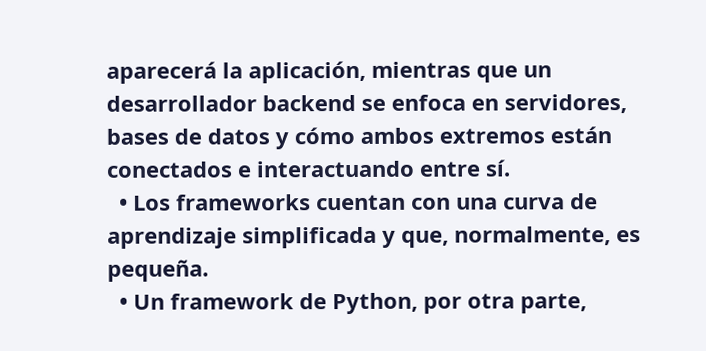aparecerá la aplicación, mientras que un desarrollador backend se enfoca en servidores, bases de datos y cómo ambos extremos están conectados e interactuando entre sí.
  • Los frameworks cuentan con una curva de aprendizaje simplificada y que, normalmente, es pequeña.
  • Un framework de Python, por otra parte,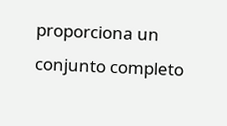proporciona un conjunto completo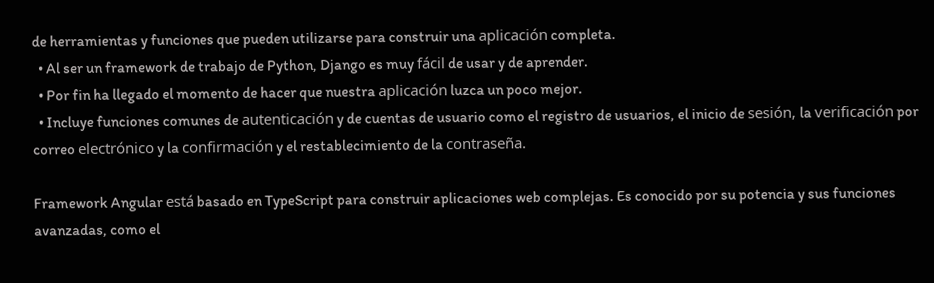de herramientas y funciones que pueden utilizarse para construir una aplicación completa.
  • Al ser un framework de trabajo de Python, Django es muy fácil de usar y de aprender.
  • Por fin ha llegado el momento de hacer que nuestra aplicación luzca un poco mejor.
  • Incluye funciones comunes de autenticación y de cuentas de usuario como el registro de usuarios, el inicio de sesión, la verificación por correo electrónico y la confirmación y el restablecimiento de la contraseña.

Framework Angular está basado en TypeScript para construir aplicaciones web complejas. Es conocido por su potencia y sus funciones avanzadas, como el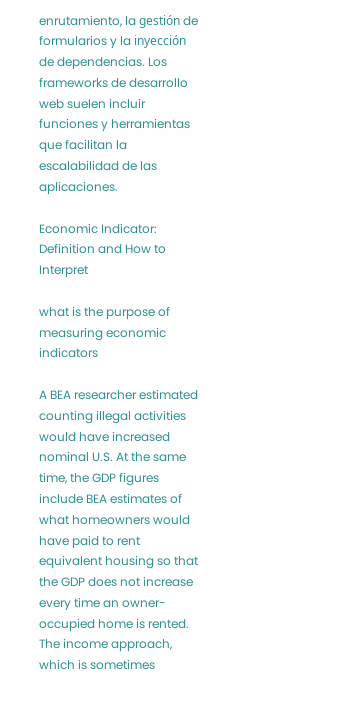enrutamiento, la gestión de formularios y la inyección de dependencias. Los frameworks de desarrollo web suelen incluir funciones y herramientas que facilitan la escalabilidad de las aplicaciones.

Economic Indicator: Definition and How to Interpret

what is the purpose of measuring economic indicators

A BEA researcher estimated counting illegal activities would have increased nominal U.S. At the same time, the GDP figures include BEA estimates of what homeowners would have paid to rent equivalent housing so that the GDP does not increase every time an owner-occupied home is rented. The income approach, which is sometimes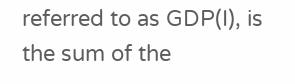referred to as GDP(I), is the sum of the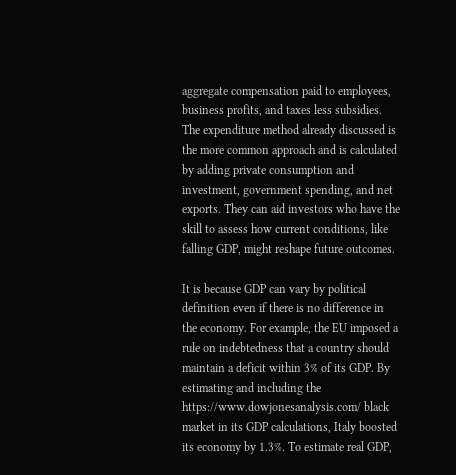aggregate compensation paid to employees, business profits, and taxes less subsidies. The expenditure method already discussed is the more common approach and is calculated by adding private consumption and investment, government spending, and net exports. They can aid investors who have the skill to assess how current conditions, like falling GDP, might reshape future outcomes.

It is because GDP can vary by political definition even if there is no difference in the economy. For example, the EU imposed a rule on indebtedness that a country should maintain a deficit within 3% of its GDP. By estimating and including the https://www.dowjonesanalysis.com/ black market in its GDP calculations, Italy boosted its economy by 1.3%. To estimate real GDP,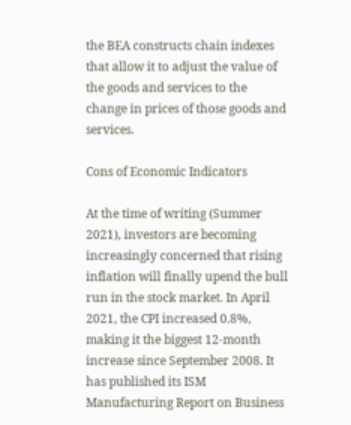the BEA constructs chain indexes that allow it to adjust the value of the goods and services to the change in prices of those goods and services.

Cons of Economic Indicators

At the time of writing (Summer 2021), investors are becoming increasingly concerned that rising inflation will finally upend the bull run in the stock market. In April 2021, the CPI increased 0.8%, making it the biggest 12-month increase since September 2008. It has published its ISM Manufacturing Report on Business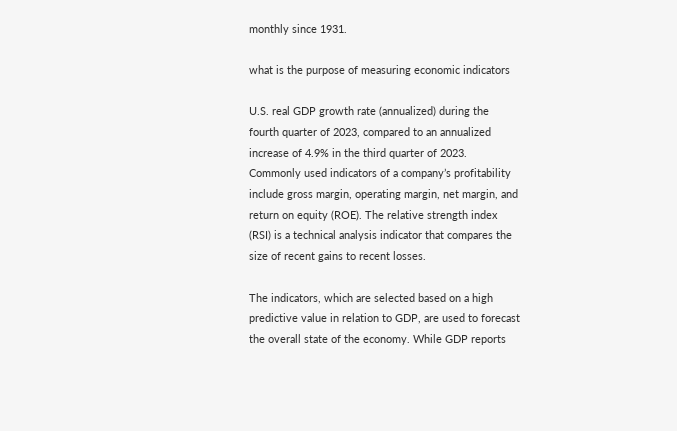monthly since 1931.

what is the purpose of measuring economic indicators

U.S. real GDP growth rate (annualized) during the fourth quarter of 2023, compared to an annualized increase of 4.9% in the third quarter of 2023. Commonly used indicators of a company’s profitability include gross margin, operating margin, net margin, and return on equity (ROE). The relative strength index (RSI) is a technical analysis indicator that compares the size of recent gains to recent losses.

The indicators, which are selected based on a high predictive value in relation to GDP, are used to forecast the overall state of the economy. While GDP reports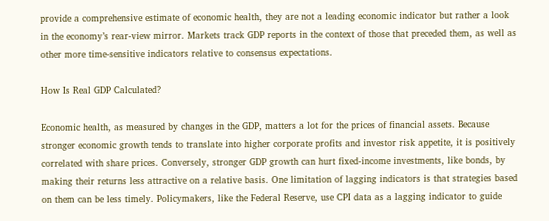provide a comprehensive estimate of economic health, they are not a leading economic indicator but rather a look in the economy’s rear-view mirror. Markets track GDP reports in the context of those that preceded them, as well as other more time-sensitive indicators relative to consensus expectations.

How Is Real GDP Calculated?

Economic health, as measured by changes in the GDP, matters a lot for the prices of financial assets. Because stronger economic growth tends to translate into higher corporate profits and investor risk appetite, it is positively correlated with share prices. Conversely, stronger GDP growth can hurt fixed-income investments, like bonds, by making their returns less attractive on a relative basis. One limitation of lagging indicators is that strategies based on them can be less timely. Policymakers, like the Federal Reserve, use CPI data as a lagging indicator to guide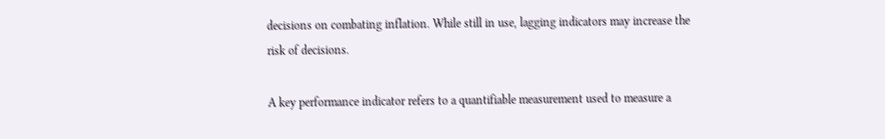decisions on combating inflation. While still in use, lagging indicators may increase the risk of decisions.

A key performance indicator refers to a quantifiable measurement used to measure a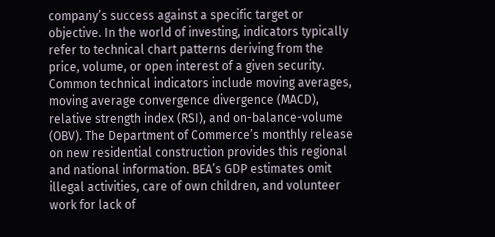company’s success against a specific target or objective. In the world of investing, indicators typically refer to technical chart patterns deriving from the price, volume, or open interest of a given security. Common technical indicators include moving averages, moving average convergence divergence (MACD), relative strength index (RSI), and on-balance-volume (OBV). The Department of Commerce’s monthly release on new residential construction provides this regional and national information. BEA’s GDP estimates omit illegal activities, care of own children, and volunteer work for lack of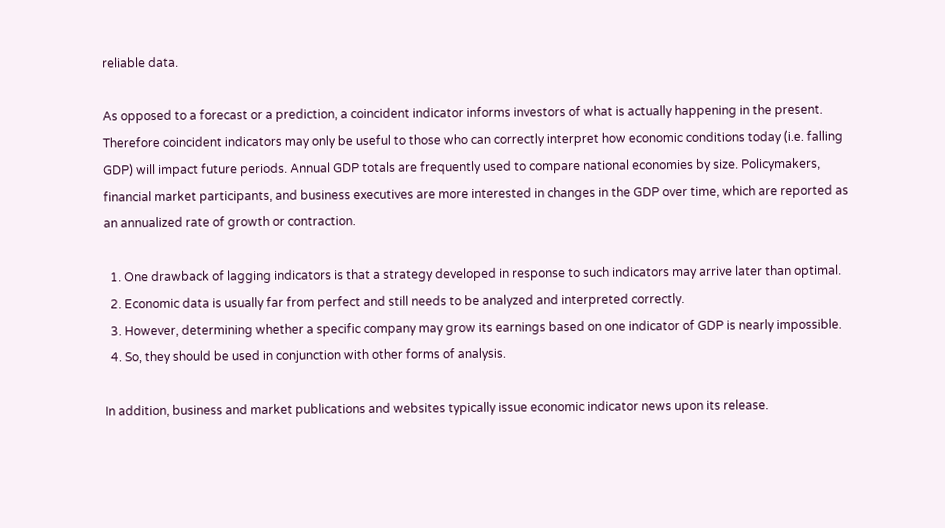reliable data.

As opposed to a forecast or a prediction, a coincident indicator informs investors of what is actually happening in the present. Therefore coincident indicators may only be useful to those who can correctly interpret how economic conditions today (i.e. falling GDP) will impact future periods. Annual GDP totals are frequently used to compare national economies by size. Policymakers, financial market participants, and business executives are more interested in changes in the GDP over time, which are reported as an annualized rate of growth or contraction.

  1. One drawback of lagging indicators is that a strategy developed in response to such indicators may arrive later than optimal.
  2. Economic data is usually far from perfect and still needs to be analyzed and interpreted correctly.
  3. However, determining whether a specific company may grow its earnings based on one indicator of GDP is nearly impossible.
  4. So, they should be used in conjunction with other forms of analysis.

In addition, business and market publications and websites typically issue economic indicator news upon its release.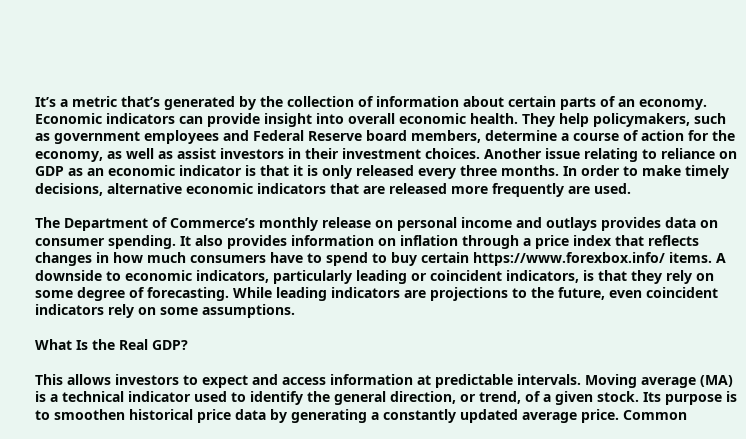It’s a metric that’s generated by the collection of information about certain parts of an economy. Economic indicators can provide insight into overall economic health. They help policymakers, such as government employees and Federal Reserve board members, determine a course of action for the economy, as well as assist investors in their investment choices. Another issue relating to reliance on GDP as an economic indicator is that it is only released every three months. In order to make timely decisions, alternative economic indicators that are released more frequently are used.

The Department of Commerce’s monthly release on personal income and outlays provides data on consumer spending. It also provides information on inflation through a price index that reflects changes in how much consumers have to spend to buy certain https://www.forexbox.info/ items. A downside to economic indicators, particularly leading or coincident indicators, is that they rely on some degree of forecasting. While leading indicators are projections to the future, even coincident indicators rely on some assumptions.

What Is the Real GDP?

This allows investors to expect and access information at predictable intervals. Moving average (MA) is a technical indicator used to identify the general direction, or trend, of a given stock. Its purpose is to smoothen historical price data by generating a constantly updated average price. Common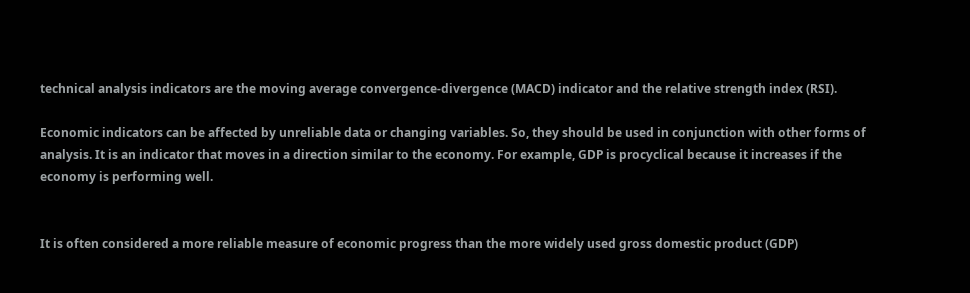technical analysis indicators are the moving average convergence-divergence (MACD) indicator and the relative strength index (RSI).

Economic indicators can be affected by unreliable data or changing variables. So, they should be used in conjunction with other forms of analysis. It is an indicator that moves in a direction similar to the economy. For example, GDP is procyclical because it increases if the economy is performing well.


It is often considered a more reliable measure of economic progress than the more widely used gross domestic product (GDP)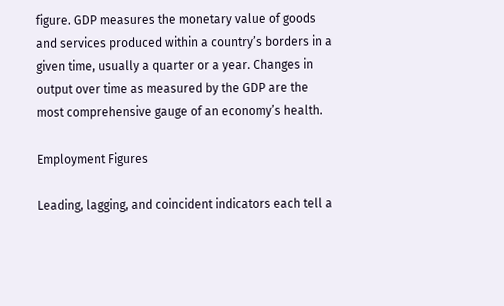figure. GDP measures the monetary value of goods and services produced within a country’s borders in a given time, usually a quarter or a year. Changes in output over time as measured by the GDP are the most comprehensive gauge of an economy’s health.

Employment Figures

Leading, lagging, and coincident indicators each tell a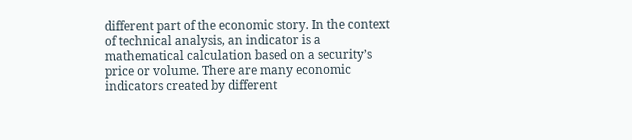different part of the economic story. In the context of technical analysis, an indicator is a mathematical calculation based on a security’s price or volume. There are many economic indicators created by different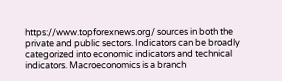https://www.topforexnews.org/ sources in both the private and public sectors. Indicators can be broadly categorized into economic indicators and technical indicators. Macroeconomics is a branch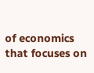of economics that focuses on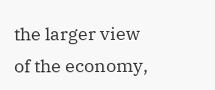the larger view of the economy,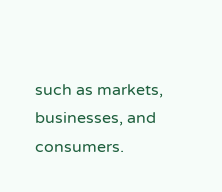such as markets, businesses, and consumers.